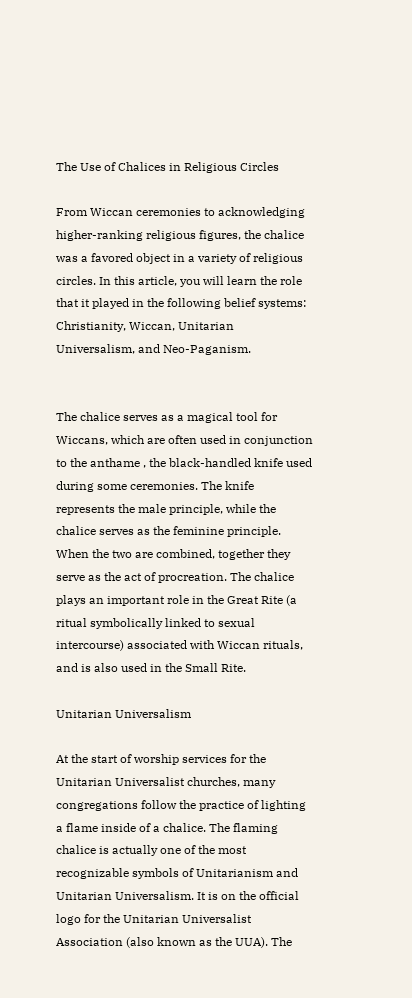The Use of Chalices in Religious Circles

From Wiccan ceremonies to acknowledging higher-ranking religious figures, the chalice was a favored object in a variety of religious circles. In this article, you will learn the role that it played in the following belief systems: Christianity, Wiccan, Unitarian Universalism, and Neo-Paganism.


The chalice serves as a magical tool for Wiccans, which are often used in conjunction to the anthame , the black-handled knife used during some ceremonies. The knife represents the male principle, while the chalice serves as the feminine principle. When the two are combined, together they serve as the act of procreation. The chalice plays an important role in the Great Rite (a ritual symbolically linked to sexual intercourse) associated with Wiccan rituals, and is also used in the Small Rite.

Unitarian Universalism

At the start of worship services for the Unitarian Universalist churches, many congregations follow the practice of lighting a flame inside of a chalice. The flaming chalice is actually one of the most recognizable symbols of Unitarianism and Unitarian Universalism. It is on the official logo for the Unitarian Universalist Association (also known as the UUA). The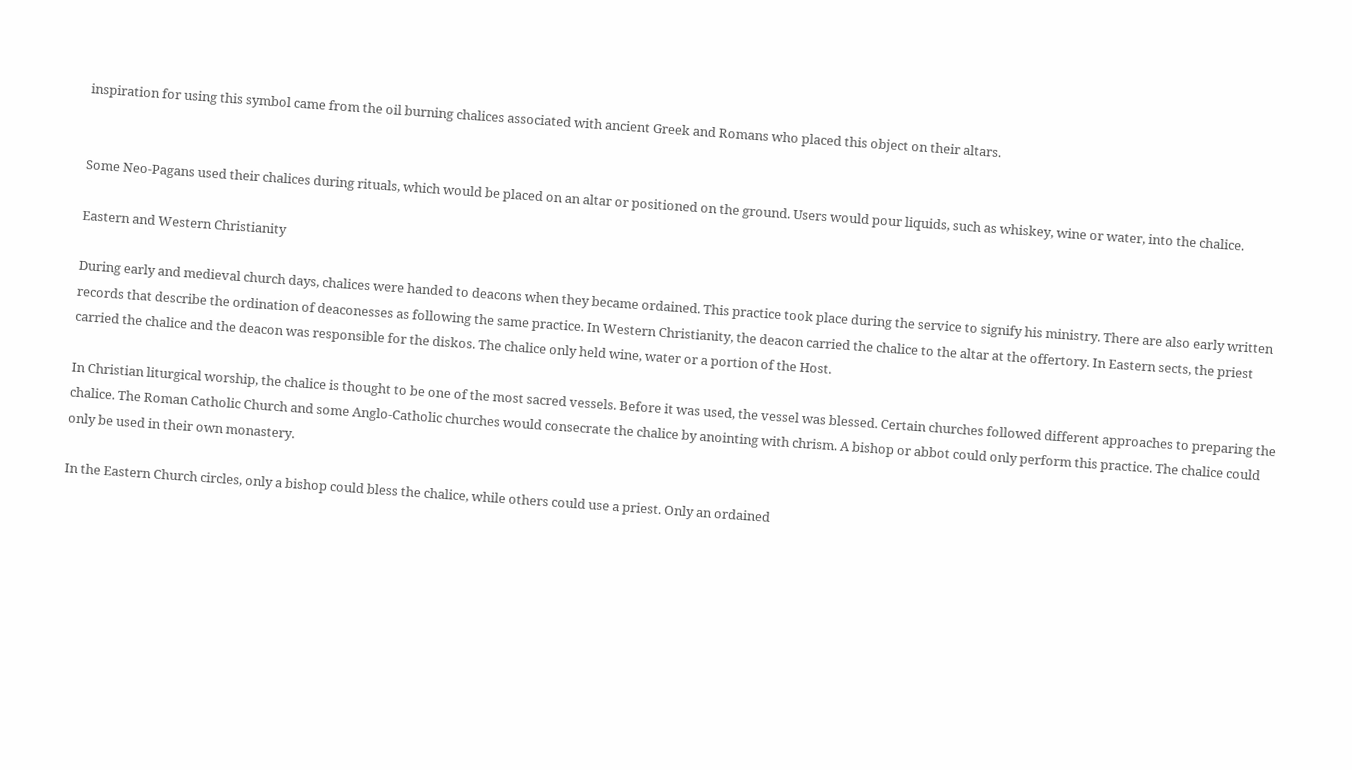inspiration for using this symbol came from the oil burning chalices associated with ancient Greek and Romans who placed this object on their altars.


Some Neo-Pagans used their chalices during rituals, which would be placed on an altar or positioned on the ground. Users would pour liquids, such as whiskey, wine or water, into the chalice.

Eastern and Western Christianity

During early and medieval church days, chalices were handed to deacons when they became ordained. This practice took place during the service to signify his ministry. There are also early written records that describe the ordination of deaconesses as following the same practice. In Western Christianity, the deacon carried the chalice to the altar at the offertory. In Eastern sects, the priest carried the chalice and the deacon was responsible for the diskos. The chalice only held wine, water or a portion of the Host.

In Christian liturgical worship, the chalice is thought to be one of the most sacred vessels. Before it was used, the vessel was blessed. Certain churches followed different approaches to preparing the chalice. The Roman Catholic Church and some Anglo-Catholic churches would consecrate the chalice by anointing with chrism. A bishop or abbot could only perform this practice. The chalice could only be used in their own monastery.

In the Eastern Church circles, only a bishop could bless the chalice, while others could use a priest. Only an ordained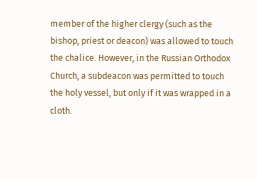member of the higher clergy (such as the bishop, priest or deacon) was allowed to touch the chalice. However, in the Russian Orthodox Church, a subdeacon was permitted to touch the holy vessel, but only if it was wrapped in a cloth.